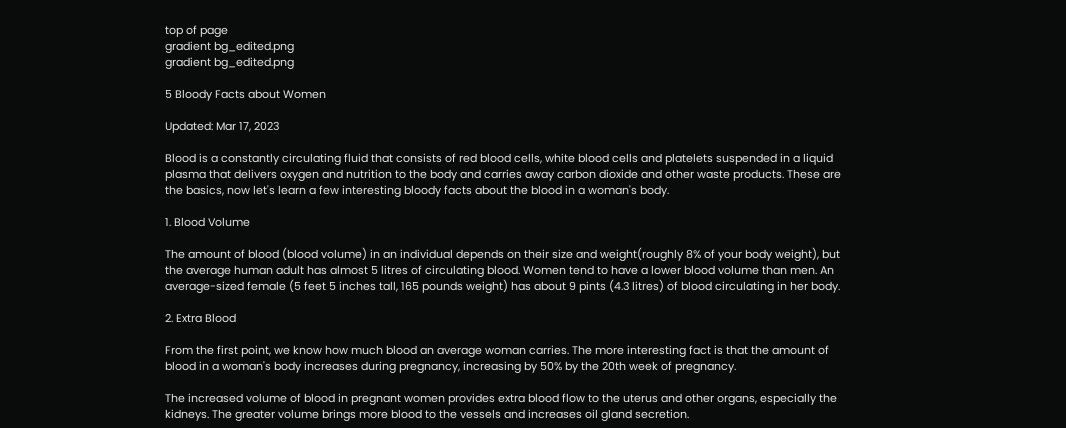top of page
gradient bg_edited.png
gradient bg_edited.png

5 Bloody Facts about Women

Updated: Mar 17, 2023

Blood is a constantly circulating fluid that consists of red blood cells, white blood cells and platelets suspended in a liquid plasma that delivers oxygen and nutrition to the body and carries away carbon dioxide and other waste products. These are the basics, now let's learn a few interesting bloody facts about the blood in a woman's body.

1. Blood Volume

The amount of blood (blood volume) in an individual depends on their size and weight(roughly 8% of your body weight), but the average human adult has almost 5 litres of circulating blood. Women tend to have a lower blood volume than men. An average-sized female (5 feet 5 inches tall, 165 pounds weight) has about 9 pints (4.3 litres) of blood circulating in her body.

2. Extra Blood

From the first point, we know how much blood an average woman carries. The more interesting fact is that the amount of blood in a woman's body increases during pregnancy, increasing by 50% by the 20th week of pregnancy.

The increased volume of blood in pregnant women provides extra blood flow to the uterus and other organs, especially the kidneys. The greater volume brings more blood to the vessels and increases oil gland secretion.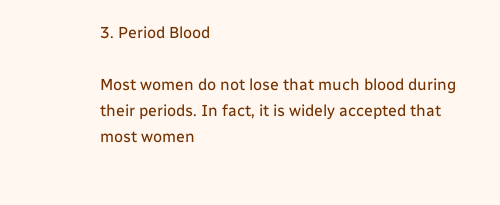3. Period Blood

Most women do not lose that much blood during their periods. In fact, it is widely accepted that most women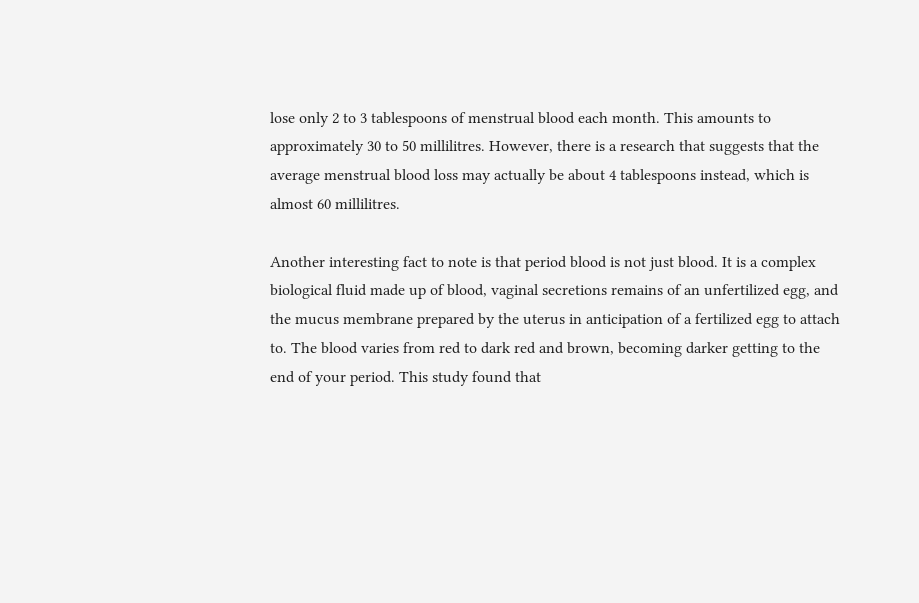lose only 2 to 3 tablespoons of menstrual blood each month. This amounts to approximately 30 to 50 millilitres. However, there is a research that suggests that the average menstrual blood loss may actually be about 4 tablespoons instead, which is almost 60 millilitres.

Another interesting fact to note is that period blood is not just blood. It is a complex biological fluid made up of blood, vaginal secretions remains of an unfertilized egg, and the mucus membrane prepared by the uterus in anticipation of a fertilized egg to attach to. The blood varies from red to dark red and brown, becoming darker getting to the end of your period. This study found that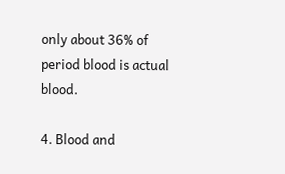only about 36% of period blood is actual blood.

4. Blood and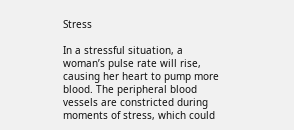Stress

In a stressful situation, a woman’s pulse rate will rise, causing her heart to pump more blood. The peripheral blood vessels are constricted during moments of stress, which could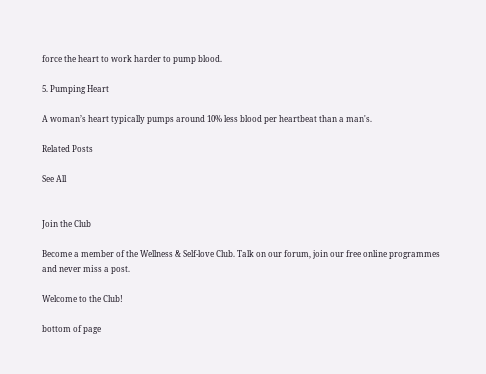force the heart to work harder to pump blood.

5. Pumping Heart

A woman’s heart typically pumps around 10% less blood per heartbeat than a man's.

Related Posts

See All


Join the Club

Become a member of the Wellness & Self-love Club. Talk on our forum, join our free online programmes and never miss a post.

Welcome to the Club!

bottom of page